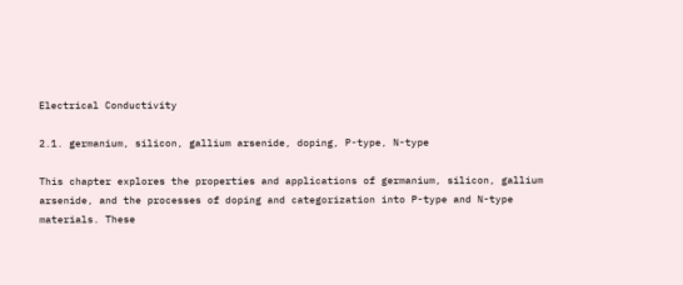Electrical Conductivity

2.1. germanium, silicon, gallium arsenide, doping, P-type, N-type

This chapter explores the properties and applications of germanium, silicon, gallium arsenide, and the processes of doping and categorization into P-type and N-type materials. These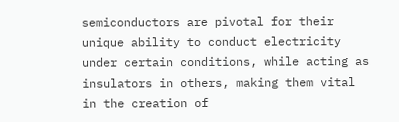semiconductors are pivotal for their unique ability to conduct electricity under certain conditions, while acting as insulators in others, making them vital in the creation of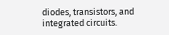diodes, transistors, and integrated circuits.